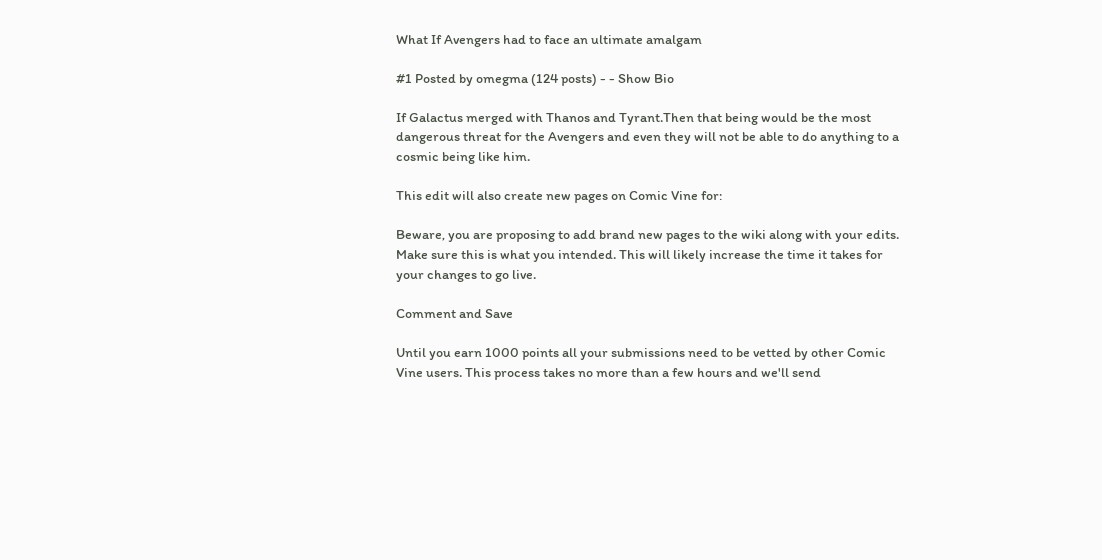What If Avengers had to face an ultimate amalgam

#1 Posted by omegma (124 posts) - - Show Bio

If Galactus merged with Thanos and Tyrant.Then that being would be the most dangerous threat for the Avengers and even they will not be able to do anything to a cosmic being like him.

This edit will also create new pages on Comic Vine for:

Beware, you are proposing to add brand new pages to the wiki along with your edits. Make sure this is what you intended. This will likely increase the time it takes for your changes to go live.

Comment and Save

Until you earn 1000 points all your submissions need to be vetted by other Comic Vine users. This process takes no more than a few hours and we'll send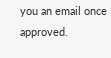you an email once approved.